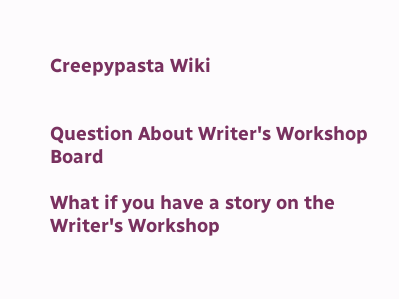Creepypasta Wiki


Question About Writer's Workshop Board

What if you have a story on the Writer's Workshop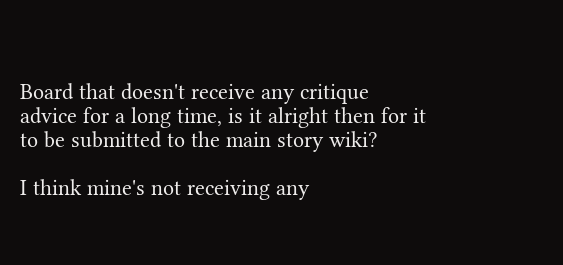Board that doesn't receive any critique advice for a long time, is it alright then for it to be submitted to the main story wiki?

I think mine's not receiving any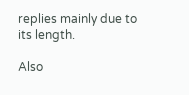replies mainly due to its length.

Also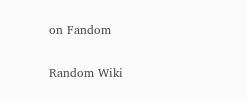on Fandom

Random Wiki